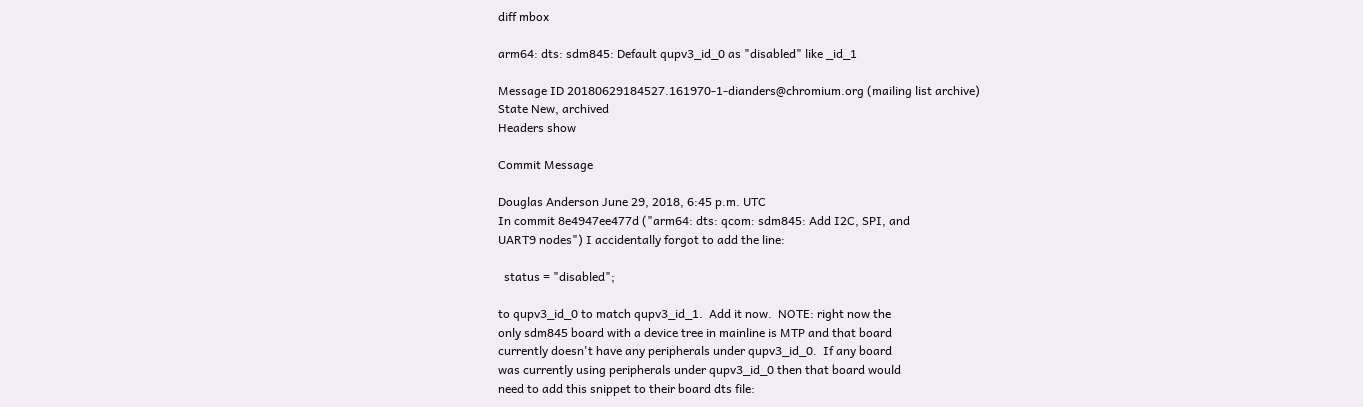diff mbox

arm64: dts: sdm845: Default qupv3_id_0 as "disabled" like _id_1

Message ID 20180629184527.161970-1-dianders@chromium.org (mailing list archive)
State New, archived
Headers show

Commit Message

Douglas Anderson June 29, 2018, 6:45 p.m. UTC
In commit 8e4947ee477d ("arm64: dts: qcom: sdm845: Add I2C, SPI, and
UART9 nodes") I accidentally forgot to add the line:

  status = "disabled";

to qupv3_id_0 to match qupv3_id_1.  Add it now.  NOTE: right now the
only sdm845 board with a device tree in mainline is MTP and that board
currently doesn't have any peripherals under qupv3_id_0.  If any board
was currently using peripherals under qupv3_id_0 then that board would
need to add this snippet to their board dts file: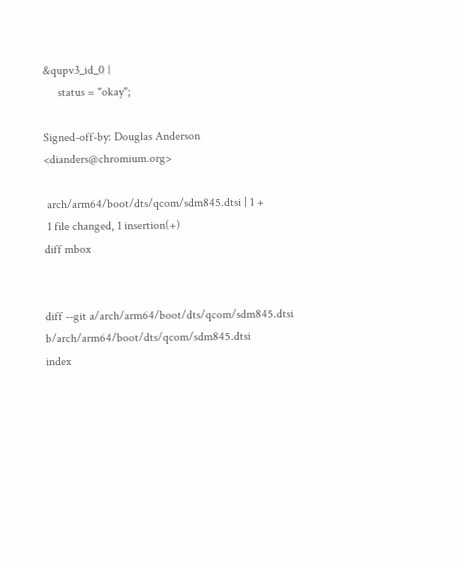&qupv3_id_0 {
     status = "okay";

Signed-off-by: Douglas Anderson <dianders@chromium.org>

 arch/arm64/boot/dts/qcom/sdm845.dtsi | 1 +
 1 file changed, 1 insertion(+)
diff mbox


diff --git a/arch/arm64/boot/dts/qcom/sdm845.dtsi b/arch/arm64/boot/dts/qcom/sdm845.dtsi
index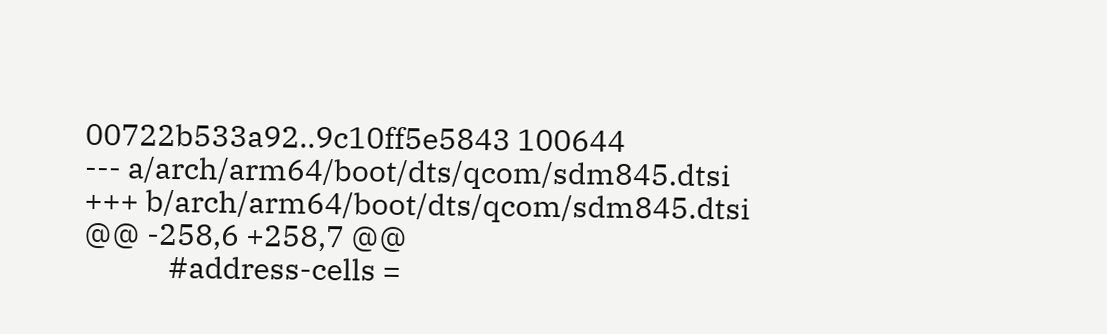00722b533a92..9c10ff5e5843 100644
--- a/arch/arm64/boot/dts/qcom/sdm845.dtsi
+++ b/arch/arm64/boot/dts/qcom/sdm845.dtsi
@@ -258,6 +258,7 @@
            #address-cells =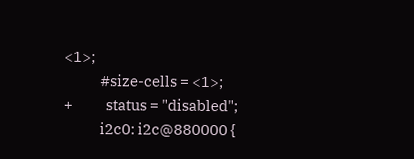<1>;
            #size-cells = <1>;
+           status = "disabled";
            i2c0: i2c@880000 {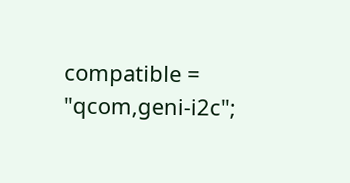compatible = "qcom,geni-i2c";